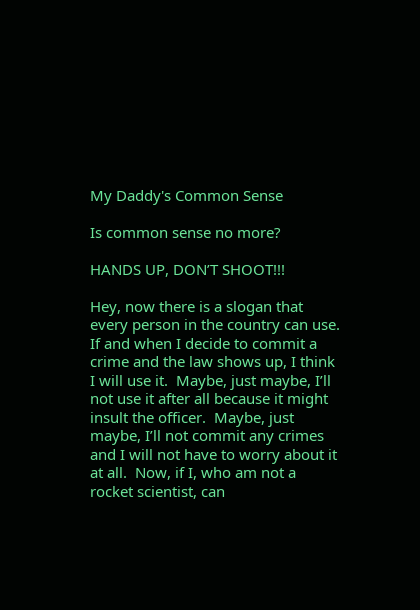My Daddy's Common Sense

Is common sense no more?

HANDS UP, DON’T SHOOT!!!

Hey, now there is a slogan that every person in the country can use.  If and when I decide to commit a crime and the law shows up, I think I will use it.  Maybe, just maybe, I’ll not use it after all because it might insult the officer.  Maybe, just maybe, I’ll not commit any crimes and I will not have to worry about it at all.  Now, if I, who am not a rocket scientist, can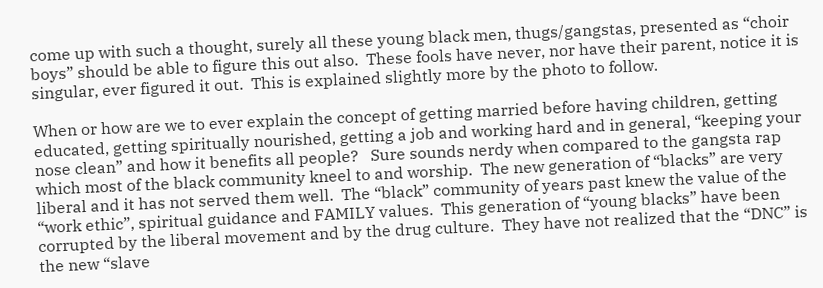come up with such a thought, surely all these young black men, thugs/gangstas, presented as “choir boys” should be able to figure this out also.  These fools have never, nor have their parent, notice it is singular, ever figured it out.  This is explained slightly more by the photo to follow.

When or how are we to ever explain the concept of getting married before having children, getting educated, getting spiritually nourished, getting a job and working hard and in general, “keeping your nose clean” and how it benefits all people?   Sure sounds nerdy when compared to the gangsta rap which most of the black community kneel to and worship.  The new generation of “blacks” are very liberal and it has not served them well.  The “black” community of years past knew the value of the “work ethic”, spiritual guidance and FAMILY values.  This generation of “young blacks” have been corrupted by the liberal movement and by the drug culture.  They have not realized that the “DNC” is the new “slave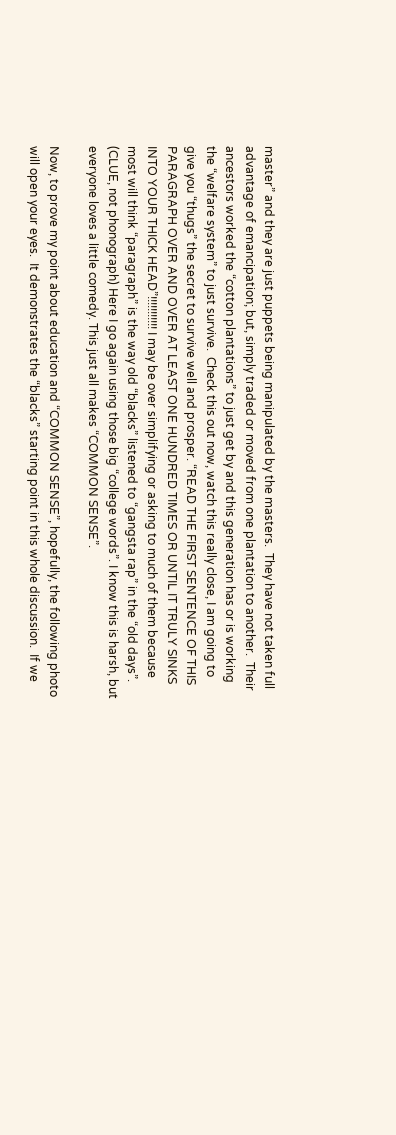master” and they are just puppets being manipulated by the masters.  They have not taken full advantage of emancipation; but, simply traded or moved from one plantation to another.  Their ancestors worked the “cotton plantations” to just get by and this generation has or is working the “welfare system” to just survive.  Check this out now, watch this really close, I am going to give you “thugs” the secret to survive well and prosper. “READ THE FIRST SENTENCE OF THIS PARAGRAPH OVER AND OVER AT LEAST ONE HUNDRED TIMES OR UNTIL IT TRULY SINKS INTO YOUR THICK HEAD”!!!!!!!!!!! I may be over simplifying or asking to much of them because most will think “paragraph” is the way old “blacks” listened to “gangsta rap” in the “old days”. (CLUE, not phonograph) Here I go again using those big “college words”. I know this is harsh, but everyone loves a little comedy. This just all makes “COMMON SENSE”.

Now, to prove my point about education and “COMMON SENSE”, hopefully, the following photo will open your eyes.  It demonstrates the “blacks” starting point in this whole discussion.  If we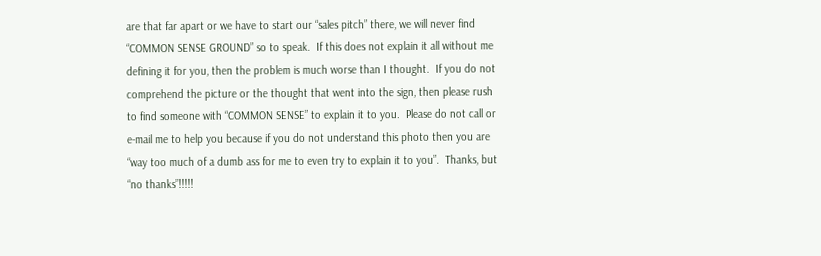are that far apart or we have to start our “sales pitch” there, we will never find “COMMON SENSE GROUND” so to speak.  If this does not explain it all without me defining it for you, then the problem is much worse than I thought.  If you do not comprehend the picture or the thought that went into the sign, then please rush to find someone with “COMMON SENSE” to explain it to you.  Please do not call or e-mail me to help you because if you do not understand this photo then you are “way too much of a dumb ass for me to even try to explain it to you”.  Thanks, but “no thanks”!!!!!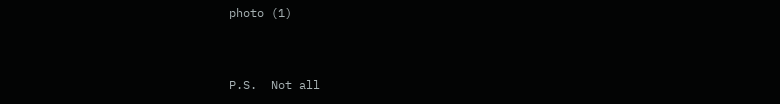photo (1)


P.S.  Not all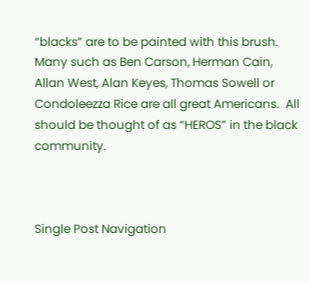“blacks” are to be painted with this brush.  Many such as Ben Carson, Herman Cain, Allan West, Alan Keyes, Thomas Sowell or Condoleezza Rice are all great Americans.  All should be thought of as “HEROS” in the black community.



Single Post Navigation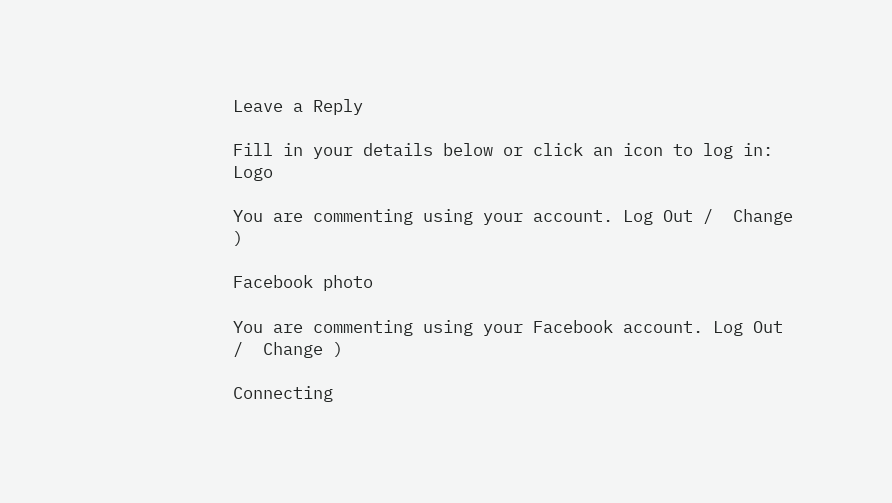Leave a Reply

Fill in your details below or click an icon to log in: Logo

You are commenting using your account. Log Out /  Change )

Facebook photo

You are commenting using your Facebook account. Log Out /  Change )

Connecting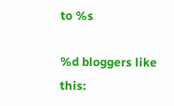to %s

%d bloggers like this: